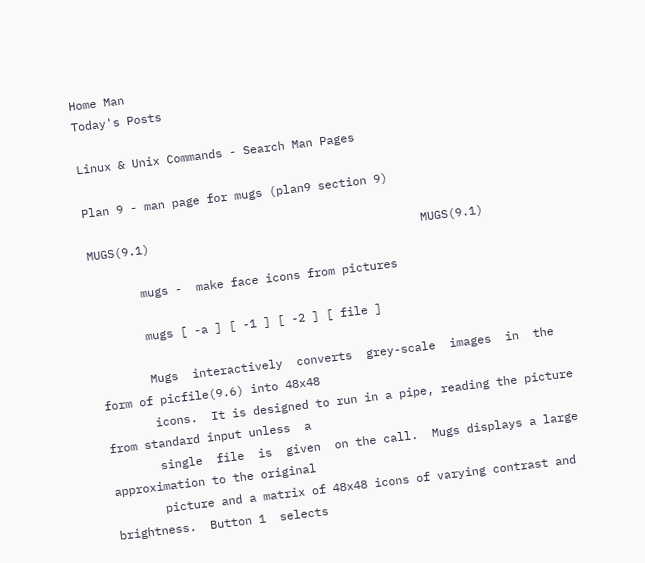Home Man
Today's Posts

Linux & Unix Commands - Search Man Pages

Plan 9 - man page for mugs (plan9 section 9)

MUGS(9.1)                                       MUGS(9.1)

       mugs -  make face icons from pictures

       mugs [ -a ] [ -1 ] [ -2 ] [ file ]

       Mugs  interactively  converts  grey-scale  images  in  the form of picfile(9.6) into 48x48
       icons.  It is designed to run in a pipe, reading the picture from standard input unless  a
       single  file  is  given  on the call.  Mugs displays a large approximation to the original
       picture and a matrix of 48x48 icons of varying contrast and brightness.  Button 1  selects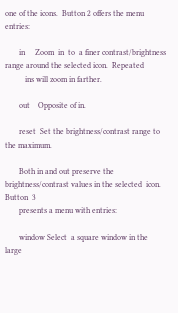one of the icons.  Button 2 offers the menu entries:

       in     Zoom  in  to  a finer contrast/brightness range around the selected icon.  Repeated
          ins will zoom in farther.

       out    Opposite of in.

       reset  Set the brightness/contrast range to the maximum.

       Both in and out preserve the brightness/contrast values in the selected  icon.   Button  3
       presents a menu with entries:

       window Select  a square window in the large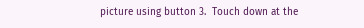picture using button 3.  Touch down at the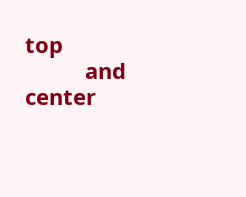top
          and center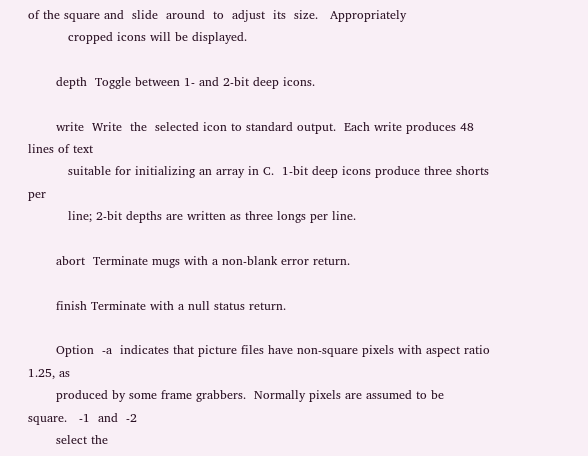of the square and  slide  around  to  adjust  its  size.   Appropriately
          cropped icons will be displayed.

       depth  Toggle between 1- and 2-bit deep icons.

       write  Write  the  selected icon to standard output.  Each write produces 48 lines of text
          suitable for initializing an array in C.  1-bit deep icons produce three shorts per
          line; 2-bit depths are written as three longs per line.

       abort  Terminate mugs with a non-blank error return.

       finish Terminate with a null status return.

       Option  -a  indicates that picture files have non-square pixels with aspect ratio 1.25, as
       produced by some frame grabbers.  Normally pixels are assumed to be  square.   -1  and  -2
       select the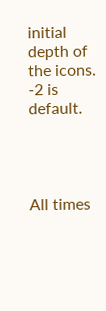initial depth of the icons.  -2 is default.




All times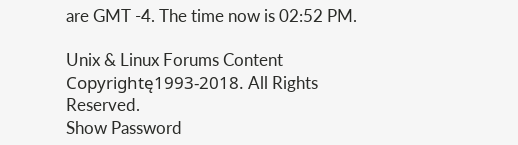are GMT -4. The time now is 02:52 PM.

Unix & Linux Forums Content Copyrightę1993-2018. All Rights Reserved.
Show Password